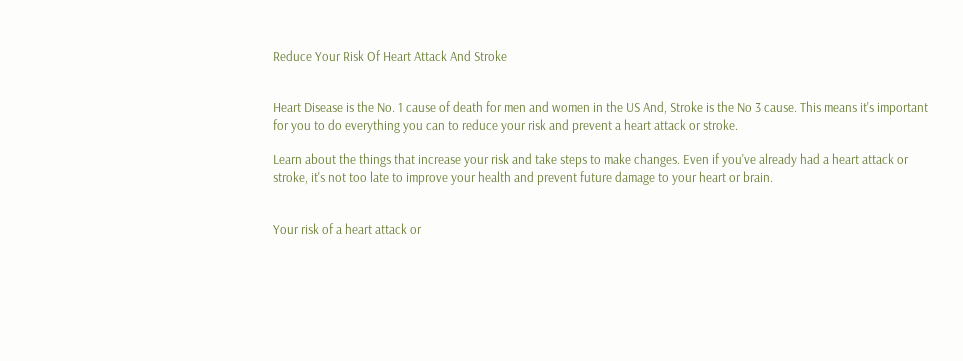Reduce Your Risk Of Heart Attack And Stroke


Heart Disease is the No. 1 cause of death for men and women in the US And, Stroke is the No 3 cause. This means it's important for you to do everything you can to reduce your risk and prevent a heart attack or stroke.

Learn about the things that increase your risk and take steps to make changes. Even if you've already had a heart attack or stroke, it's not too late to improve your health and prevent future damage to your heart or brain.


Your risk of a heart attack or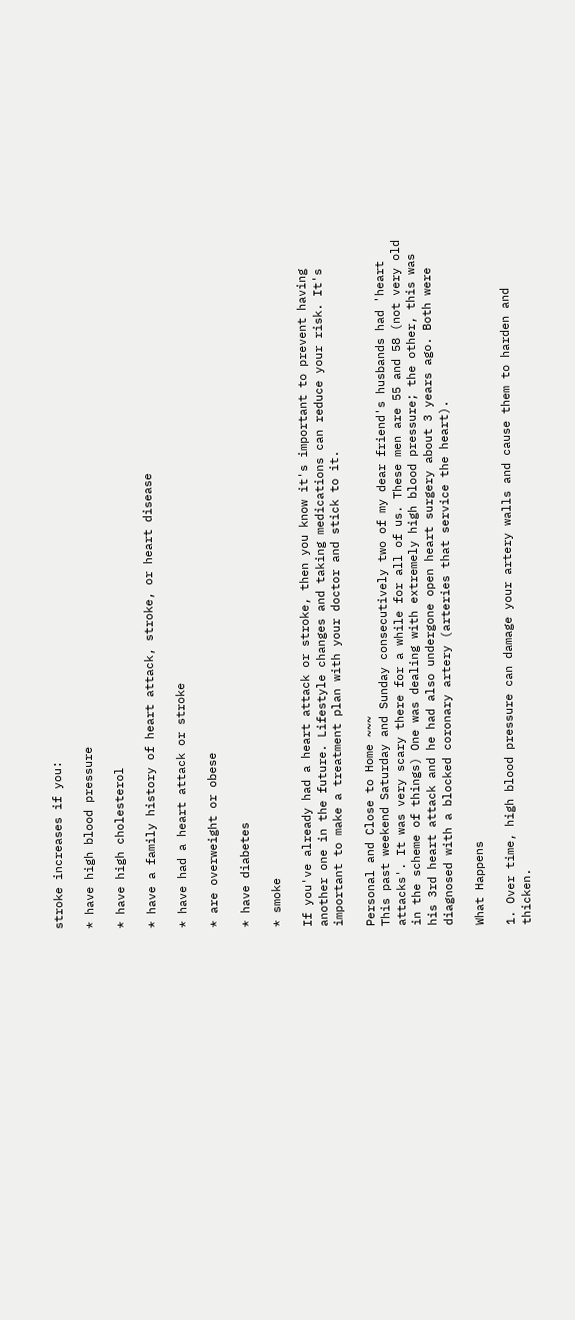stroke increases if you:

* have high blood pressure

* have high cholesterol

* have a family history of heart attack, stroke, or heart disease

* have had a heart attack or stroke

* are overweight or obese

* have diabetes

* smoke

If you've already had a heart attack or stroke, then you know it's important to prevent having another one in the future. Lifestyle changes and taking medications can reduce your risk. It's important to make a treatment plan with your doctor and stick to it.

Personal and Close to Home ~~~
This past weekend Saturday and Sunday consecutively two of my dear friend's husbands had 'heart attacks'. It was very scary there for a while for all of us. These men are 55 and 58 (not very old in the scheme of things) One was dealing with extremely high blood pressure; the other, this was his 3rd heart attack and he had also undergone open heart surgery about 3 years ago. Both were diagnosed with a blocked coronary artery (arteries that service the heart).

What Happens

1. Over time, high blood pressure can damage your artery walls and cause them to harden and thicken.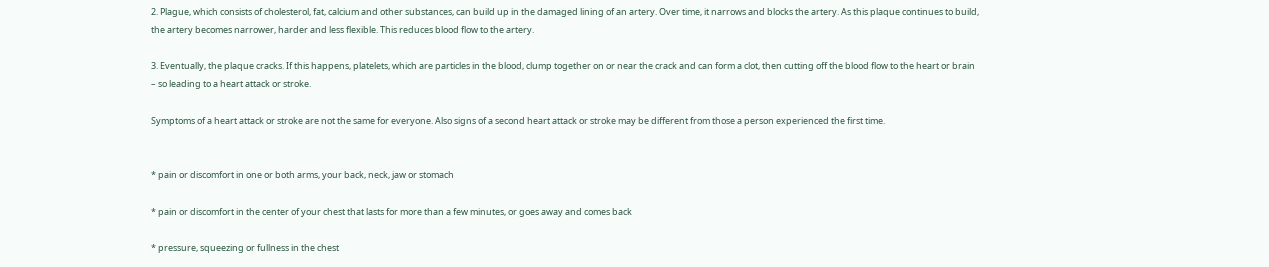2. Plague, which consists of cholesterol, fat, calcium and other substances, can build up in the damaged lining of an artery. Over time, it narrows and blocks the artery. As this plaque continues to build, the artery becomes narrower, harder and less flexible. This reduces blood flow to the artery.

3. Eventually, the plaque cracks. If this happens, platelets, which are particles in the blood, clump together on or near the crack and can form a clot, then cutting off the blood flow to the heart or brain – so leading to a heart attack or stroke.

Symptoms of a heart attack or stroke are not the same for everyone. Also signs of a second heart attack or stroke may be different from those a person experienced the first time.


* pain or discomfort in one or both arms, your back, neck, jaw or stomach

* pain or discomfort in the center of your chest that lasts for more than a few minutes, or goes away and comes back

* pressure, squeezing or fullness in the chest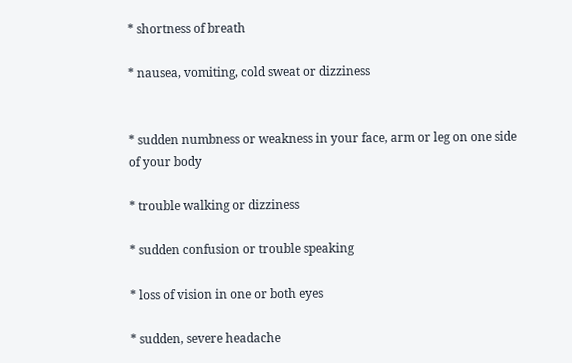* shortness of breath

* nausea, vomiting, cold sweat or dizziness


* sudden numbness or weakness in your face, arm or leg on one side of your body

* trouble walking or dizziness

* sudden confusion or trouble speaking

* loss of vision in one or both eyes

* sudden, severe headache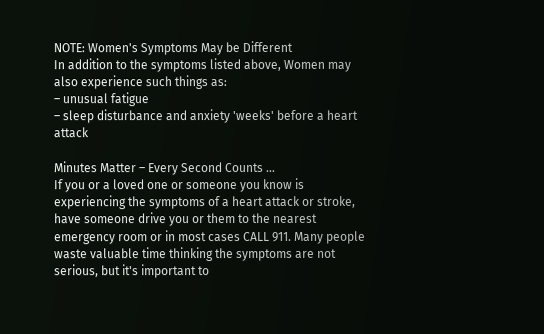NOTE: Women's Symptoms May be Different
In addition to the symptoms listed above, Women may also experience such things as:
– unusual fatigue
– sleep disturbance and anxiety 'weeks' before a heart attack

Minutes Matter – Every Second Counts …
If you or a loved one or someone you know is experiencing the symptoms of a heart attack or stroke, have someone drive you or them to the nearest emergency room or in most cases CALL 911. Many people waste valuable time thinking the symptoms are not serious, but it's important to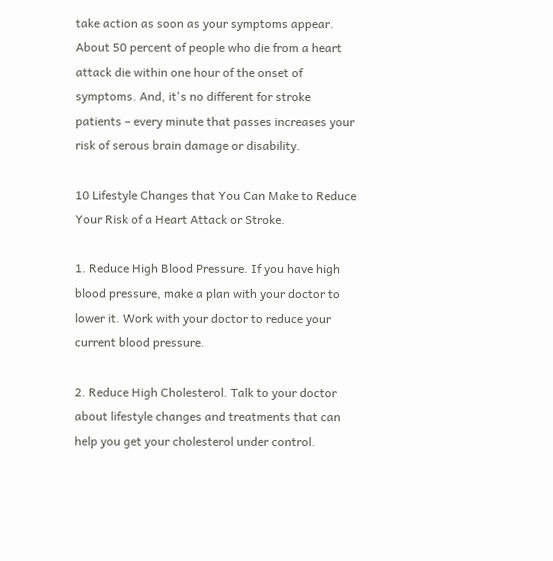take action as soon as your symptoms appear. About 50 percent of people who die from a heart attack die within one hour of the onset of symptoms. And, it's no different for stroke patients – every minute that passes increases your risk of serous brain damage or disability.

10 Lifestyle Changes that You Can Make to Reduce Your Risk of a Heart Attack or Stroke.

1. Reduce High Blood Pressure. If you have high blood pressure, make a plan with your doctor to lower it. Work with your doctor to reduce your current blood pressure.

2. Reduce High Cholesterol. Talk to your doctor about lifestyle changes and treatments that can help you get your cholesterol under control.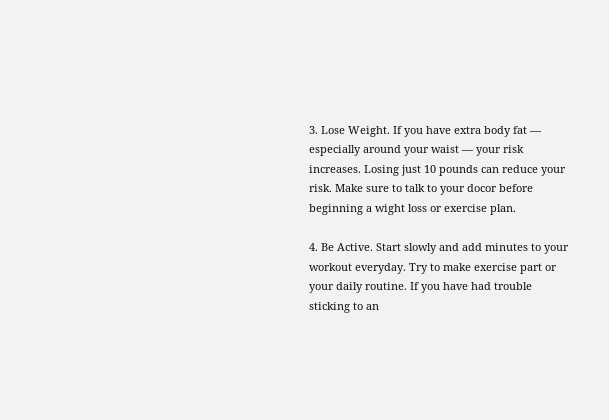3. Lose Weight. If you have extra body fat — especially around your waist — your risk increases. Losing just 10 pounds can reduce your risk. Make sure to talk to your docor before beginning a wight loss or exercise plan.

4. Be Active. Start slowly and add minutes to your workout everyday. Try to make exercise part or your daily routine. If you have had trouble sticking to an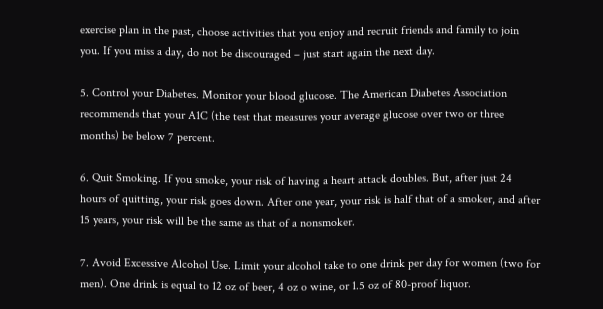exercise plan in the past, choose activities that you enjoy and recruit friends and family to join you. If you miss a day, do not be discouraged – just start again the next day.

5. Control your Diabetes. Monitor your blood glucose. The American Diabetes Association recommends that your A1C (the test that measures your average glucose over two or three months) be below 7 percent.

6. Quit Smoking. If you smoke, your risk of having a heart attack doubles. But, after just 24 hours of quitting, your risk goes down. After one year, your risk is half that of a smoker, and after 15 years, your risk will be the same as that of a nonsmoker.

7. Avoid Excessive Alcohol Use. Limit your alcohol take to one drink per day for women (two for men). One drink is equal to 12 oz of beer, 4 oz o wine, or 1.5 oz of 80-proof liquor.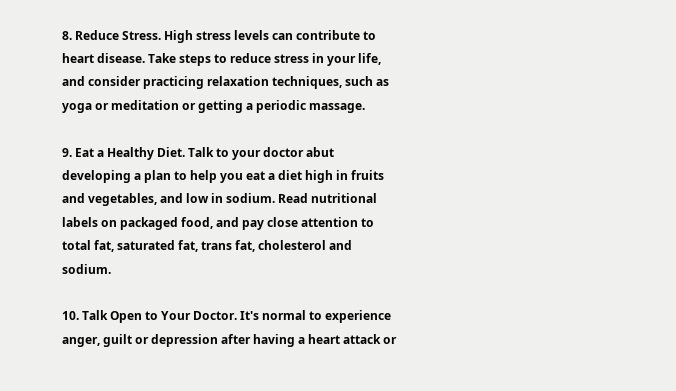8. Reduce Stress. High stress levels can contribute to heart disease. Take steps to reduce stress in your life, and consider practicing relaxation techniques, such as yoga or meditation or getting a periodic massage.

9. Eat a Healthy Diet. Talk to your doctor abut developing a plan to help you eat a diet high in fruits and vegetables, and low in sodium. Read nutritional labels on packaged food, and pay close attention to total fat, saturated fat, trans fat, cholesterol and sodium.

10. Talk Open to Your Doctor. It's normal to experience anger, guilt or depression after having a heart attack or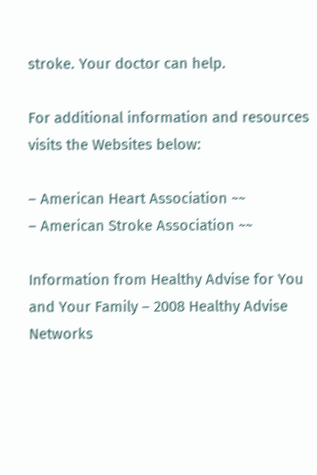stroke. Your doctor can help.

For additional information and resources visits the Websites below:

– American Heart Association ~~
– American Stroke Association ~~

Information from Healthy Advise for You and Your Family – 2008 Healthy Advise Networks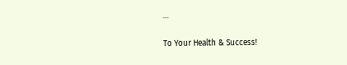…

To Your Health & Success!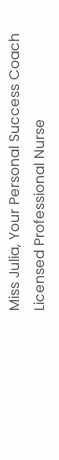Miss Julia, Your Personal Success Coach
Licensed Professional Nurse